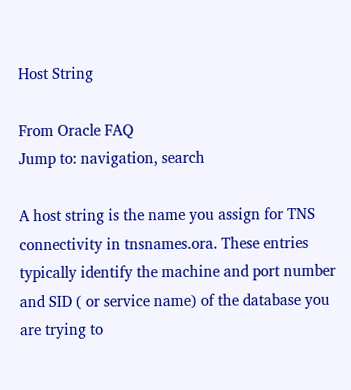Host String

From Oracle FAQ
Jump to: navigation, search

A host string is the name you assign for TNS connectivity in tnsnames.ora. These entries typically identify the machine and port number and SID ( or service name) of the database you are trying to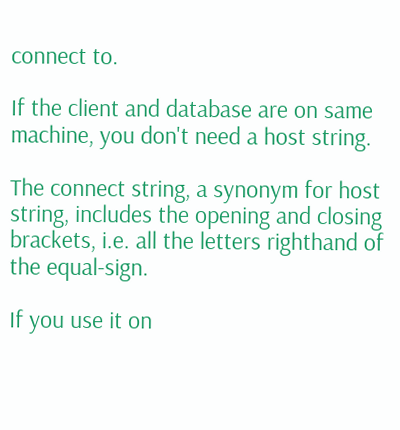connect to.

If the client and database are on same machine, you don't need a host string.

The connect string, a synonym for host string, includes the opening and closing brackets, i.e. all the letters righthand of the equal-sign.

If you use it on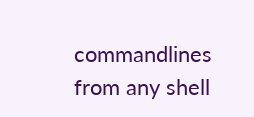commandlines from any shell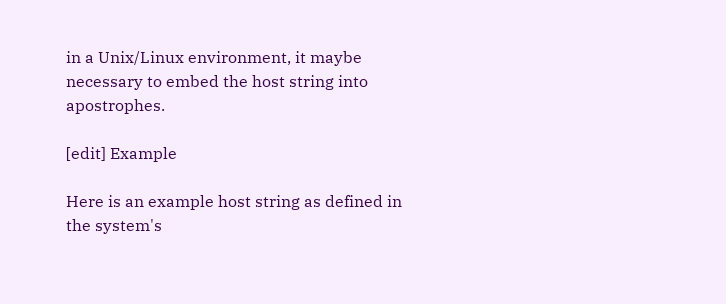in a Unix/Linux environment, it maybe necessary to embed the host string into apostrophes.

[edit] Example

Here is an example host string as defined in the system's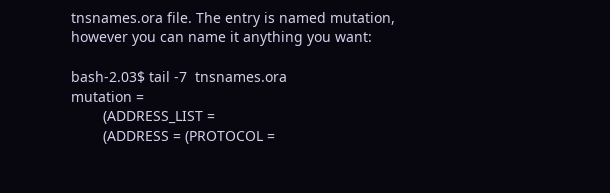tnsnames.ora file. The entry is named mutation, however you can name it anything you want:

bash-2.03$ tail -7  tnsnames.ora
mutation =
        (ADDRESS_LIST =
        (ADDRESS = (PROTOCOL =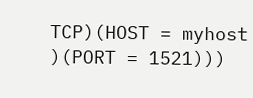TCP)(HOST = myhost )(PORT = 1521)))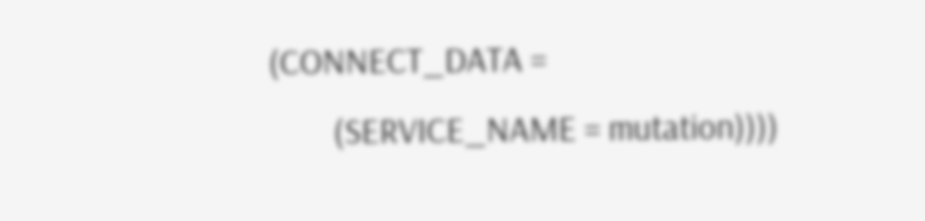(CONNECT_DATA =
        (SERVICE_NAME = mutation))))